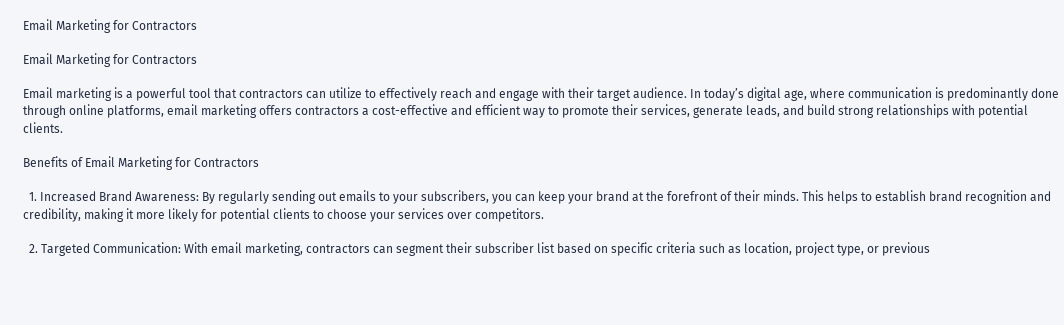Email Marketing for Contractors

Email Marketing for Contractors

Email marketing is a powerful tool that contractors can utilize to effectively reach and engage with their target audience. In today’s digital age, where communication is predominantly done through online platforms, email marketing offers contractors a cost-effective and efficient way to promote their services, generate leads, and build strong relationships with potential clients.

Benefits of Email Marketing for Contractors

  1. Increased Brand Awareness: By regularly sending out emails to your subscribers, you can keep your brand at the forefront of their minds. This helps to establish brand recognition and credibility, making it more likely for potential clients to choose your services over competitors.

  2. Targeted Communication: With email marketing, contractors can segment their subscriber list based on specific criteria such as location, project type, or previous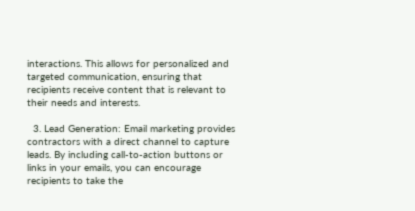interactions. This allows for personalized and targeted communication, ensuring that recipients receive content that is relevant to their needs and interests.

  3. Lead Generation: Email marketing provides contractors with a direct channel to capture leads. By including call-to-action buttons or links in your emails, you can encourage recipients to take the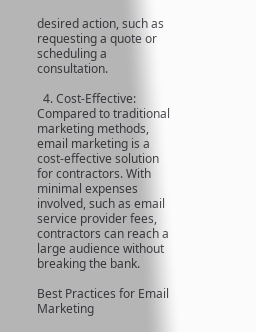desired action, such as requesting a quote or scheduling a consultation.

  4. Cost-Effective: Compared to traditional marketing methods, email marketing is a cost-effective solution for contractors. With minimal expenses involved, such as email service provider fees, contractors can reach a large audience without breaking the bank.

Best Practices for Email Marketing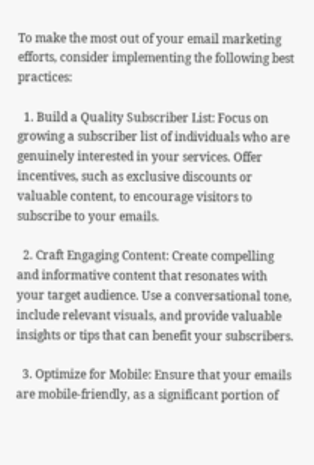To make the most out of your email marketing efforts, consider implementing the following best practices:

  1. Build a Quality Subscriber List: Focus on growing a subscriber list of individuals who are genuinely interested in your services. Offer incentives, such as exclusive discounts or valuable content, to encourage visitors to subscribe to your emails.

  2. Craft Engaging Content: Create compelling and informative content that resonates with your target audience. Use a conversational tone, include relevant visuals, and provide valuable insights or tips that can benefit your subscribers.

  3. Optimize for Mobile: Ensure that your emails are mobile-friendly, as a significant portion of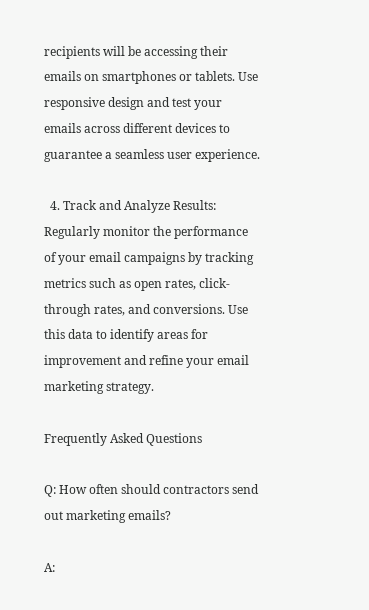recipients will be accessing their emails on smartphones or tablets. Use responsive design and test your emails across different devices to guarantee a seamless user experience.

  4. Track and Analyze Results: Regularly monitor the performance of your email campaigns by tracking metrics such as open rates, click-through rates, and conversions. Use this data to identify areas for improvement and refine your email marketing strategy.

Frequently Asked Questions

Q: How often should contractors send out marketing emails?

A: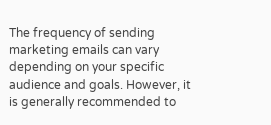The frequency of sending marketing emails can vary depending on your specific audience and goals. However, it is generally recommended to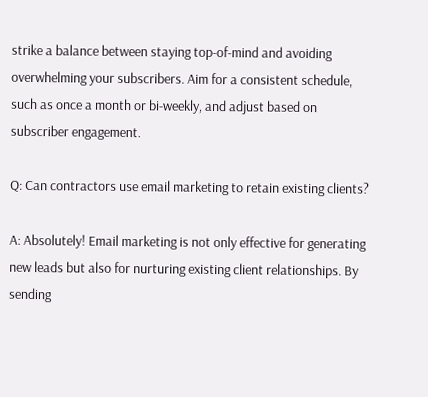strike a balance between staying top-of-mind and avoiding overwhelming your subscribers. Aim for a consistent schedule, such as once a month or bi-weekly, and adjust based on subscriber engagement.

Q: Can contractors use email marketing to retain existing clients?

A: Absolutely! Email marketing is not only effective for generating new leads but also for nurturing existing client relationships. By sending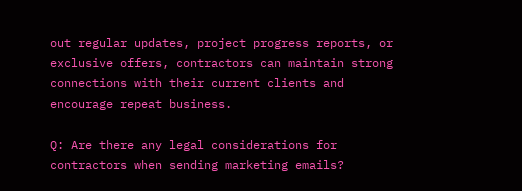out regular updates, project progress reports, or exclusive offers, contractors can maintain strong connections with their current clients and encourage repeat business.

Q: Are there any legal considerations for contractors when sending marketing emails?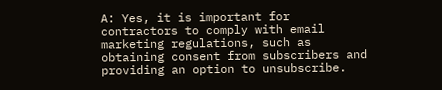A: Yes, it is important for contractors to comply with email marketing regulations, such as obtaining consent from subscribers and providing an option to unsubscribe.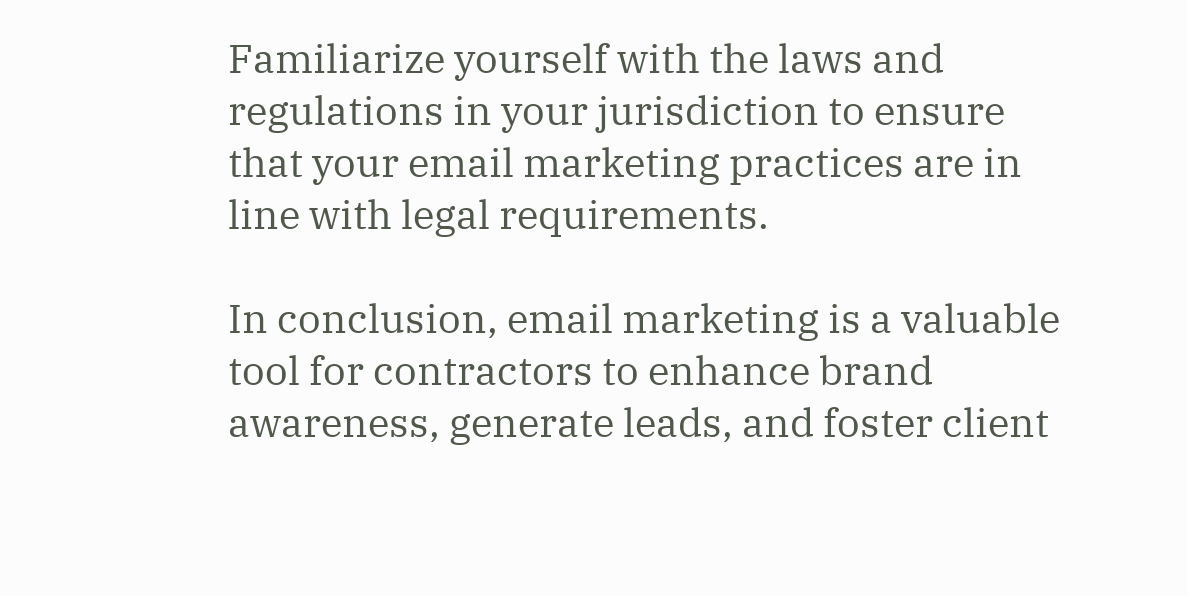Familiarize yourself with the laws and regulations in your jurisdiction to ensure that your email marketing practices are in line with legal requirements.

In conclusion, email marketing is a valuable tool for contractors to enhance brand awareness, generate leads, and foster client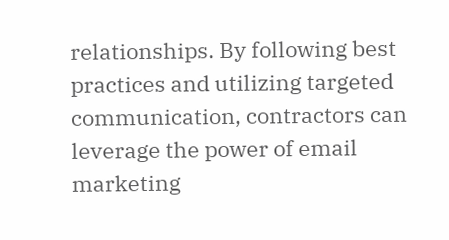relationships. By following best practices and utilizing targeted communication, contractors can leverage the power of email marketing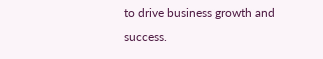to drive business growth and success.